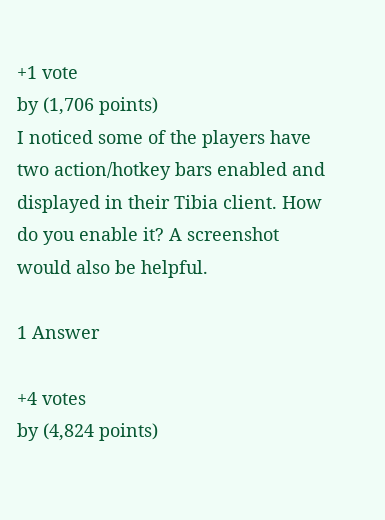+1 vote
by (1,706 points)
I noticed some of the players have two action/hotkey bars enabled and displayed in their Tibia client. How do you enable it? A screenshot would also be helpful.

1 Answer

+4 votes
by (4,824 points)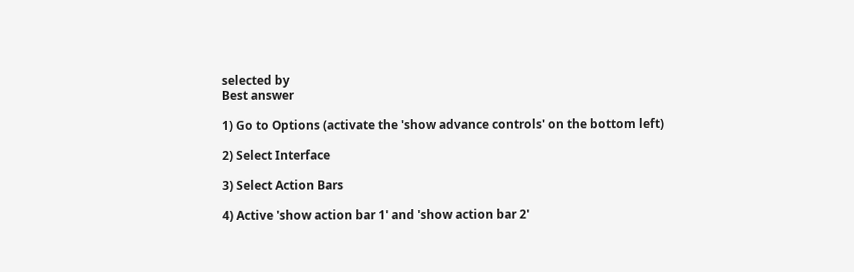selected by
Best answer

1) Go to Options (activate the 'show advance controls' on the bottom left)

2) Select Interface

3) Select Action Bars

4) Active 'show action bar 1' and 'show action bar 2'